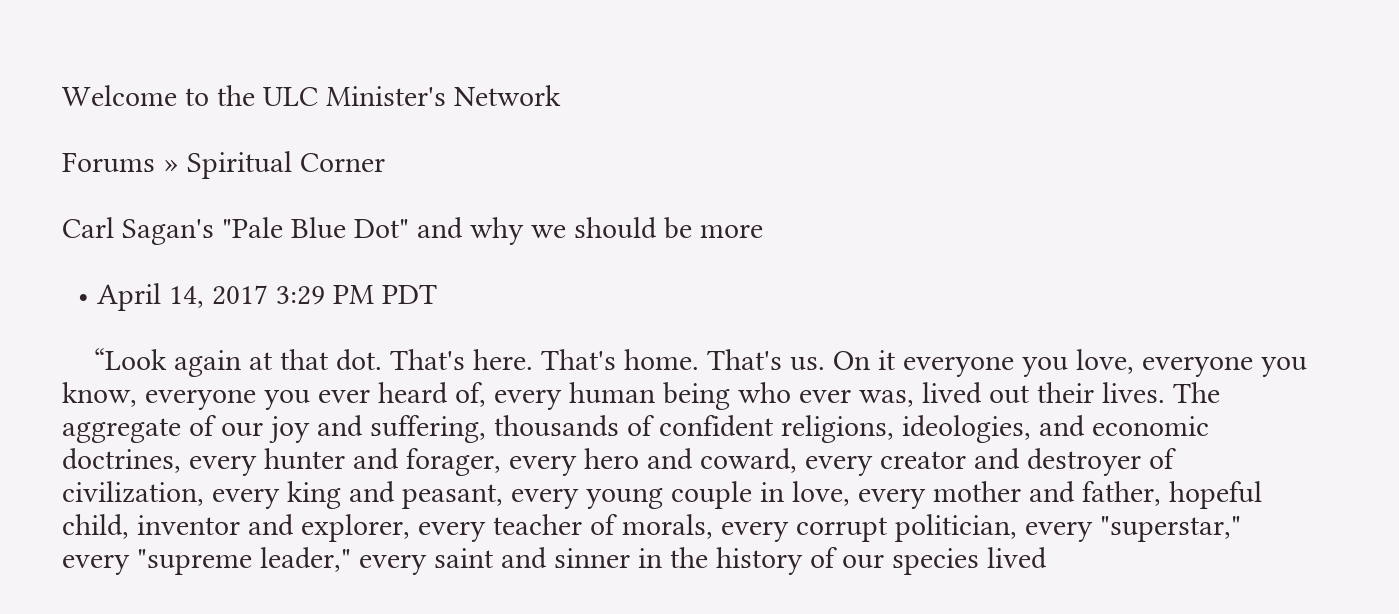Welcome to the ULC Minister's Network

Forums » Spiritual Corner

Carl Sagan's "Pale Blue Dot" and why we should be more

  • April 14, 2017 3:29 PM PDT

    “Look again at that dot. That's here. That's home. That's us. On it everyone you love, everyone you know, everyone you ever heard of, every human being who ever was, lived out their lives. The aggregate of our joy and suffering, thousands of confident religions, ideologies, and economic doctrines, every hunter and forager, every hero and coward, every creator and destroyer of civilization, every king and peasant, every young couple in love, every mother and father, hopeful child, inventor and explorer, every teacher of morals, every corrupt politician, every "superstar," every "supreme leader," every saint and sinner in the history of our species lived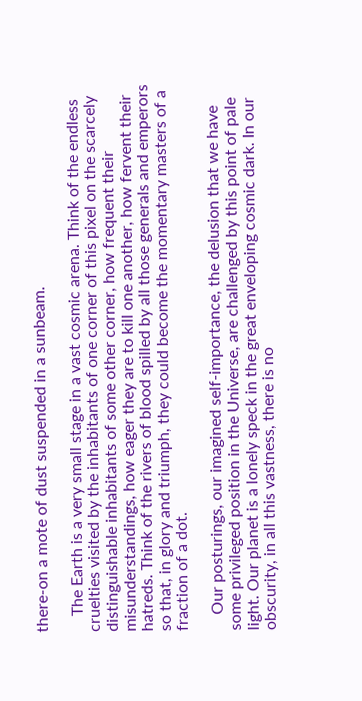there-on a mote of dust suspended in a sunbeam.

    The Earth is a very small stage in a vast cosmic arena. Think of the endless cruelties visited by the inhabitants of one corner of this pixel on the scarcely distinguishable inhabitants of some other corner, how frequent their misunderstandings, how eager they are to kill one another, how fervent their hatreds. Think of the rivers of blood spilled by all those generals and emperors so that, in glory and triumph, they could become the momentary masters of a fraction of a dot.

    Our posturings, our imagined self-importance, the delusion that we have some privileged position in the Universe, are challenged by this point of pale light. Our planet is a lonely speck in the great enveloping cosmic dark. In our obscurity, in all this vastness, there is no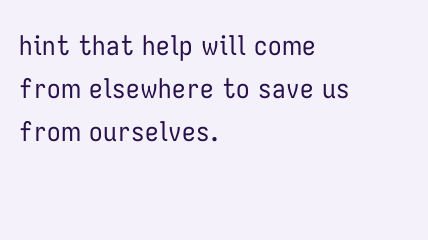hint that help will come from elsewhere to save us from ourselves.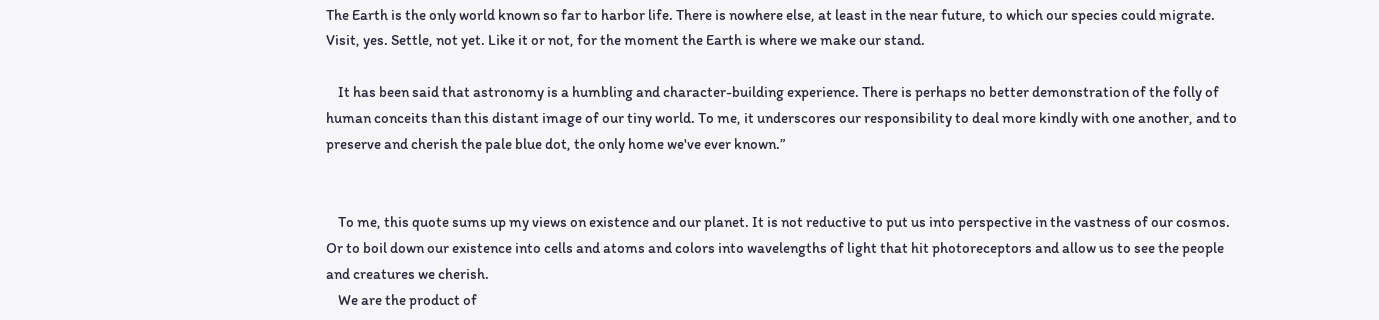The Earth is the only world known so far to harbor life. There is nowhere else, at least in the near future, to which our species could migrate. Visit, yes. Settle, not yet. Like it or not, for the moment the Earth is where we make our stand.

    It has been said that astronomy is a humbling and character-building experience. There is perhaps no better demonstration of the folly of human conceits than this distant image of our tiny world. To me, it underscores our responsibility to deal more kindly with one another, and to preserve and cherish the pale blue dot, the only home we've ever known.”


    To me, this quote sums up my views on existence and our planet. It is not reductive to put us into perspective in the vastness of our cosmos. Or to boil down our existence into cells and atoms and colors into wavelengths of light that hit photoreceptors and allow us to see the people and creatures we cherish.
    We are the product of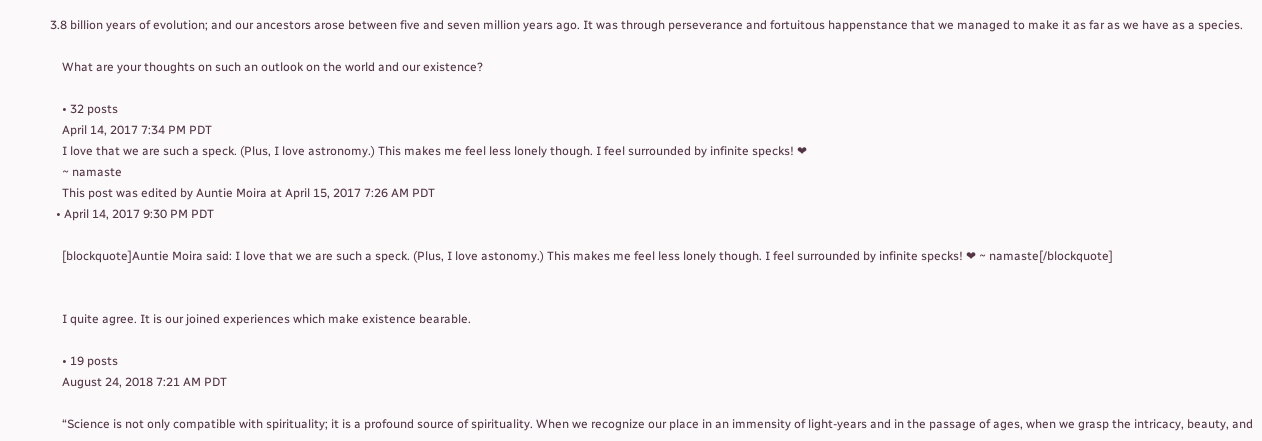3.8 billion years of evolution; and our ancestors arose between five and seven million years ago. It was through perseverance and fortuitous happenstance that we managed to make it as far as we have as a species.

    What are your thoughts on such an outlook on the world and our existence?

    • 32 posts
    April 14, 2017 7:34 PM PDT
    I love that we are such a speck. (Plus, I love astronomy.) This makes me feel less lonely though. I feel surrounded by infinite specks! ❤
    ~ namaste
    This post was edited by Auntie Moira at April 15, 2017 7:26 AM PDT
  • April 14, 2017 9:30 PM PDT

    [blockquote]Auntie Moira said: I love that we are such a speck. (Plus, I love astonomy.) This makes me feel less lonely though. I feel surrounded by infinite specks! ❤ ~ namaste[/blockquote]


    I quite agree. It is our joined experiences which make existence bearable.

    • 19 posts
    August 24, 2018 7:21 AM PDT

    “Science is not only compatible with spirituality; it is a profound source of spirituality. When we recognize our place in an immensity of light-years and in the passage of ages, when we grasp the intricacy, beauty, and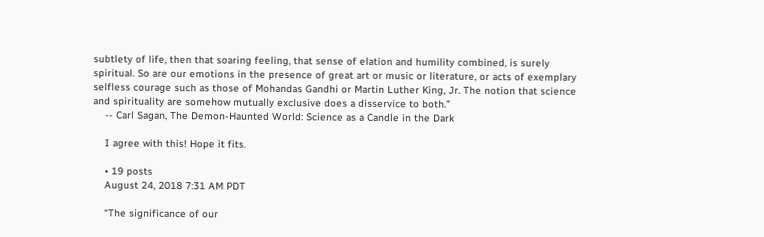subtlety of life, then that soaring feeling, that sense of elation and humility combined, is surely spiritual. So are our emotions in the presence of great art or music or literature, or acts of exemplary selfless courage such as those of Mohandas Gandhi or Martin Luther King, Jr. The notion that science and spirituality are somehow mutually exclusive does a disservice to both.”
    -- Carl Sagan, The Demon-Haunted World: Science as a Candle in the Dark

    I agree with this! Hope it fits.

    • 19 posts
    August 24, 2018 7:31 AM PDT

    “The significance of our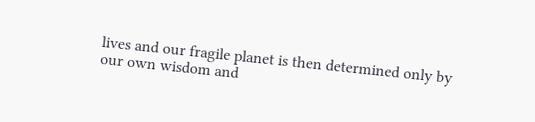lives and our fragile planet is then determined only by our own wisdom and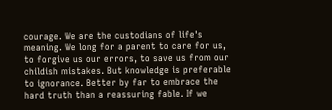courage. We are the custodians of life's meaning. We long for a parent to care for us, to forgive us our errors, to save us from our childish mistakes. But knowledge is preferable to ignorance. Better by far to embrace the hard truth than a reassuring fable. If we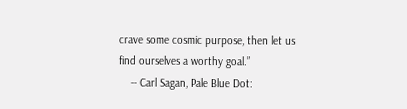crave some cosmic purpose, then let us find ourselves a worthy goal.”
    -- Carl Sagan, Pale Blue Dot: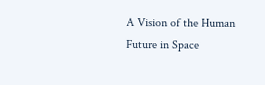A Vision of the Human Future in Space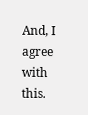And, I agree with this.